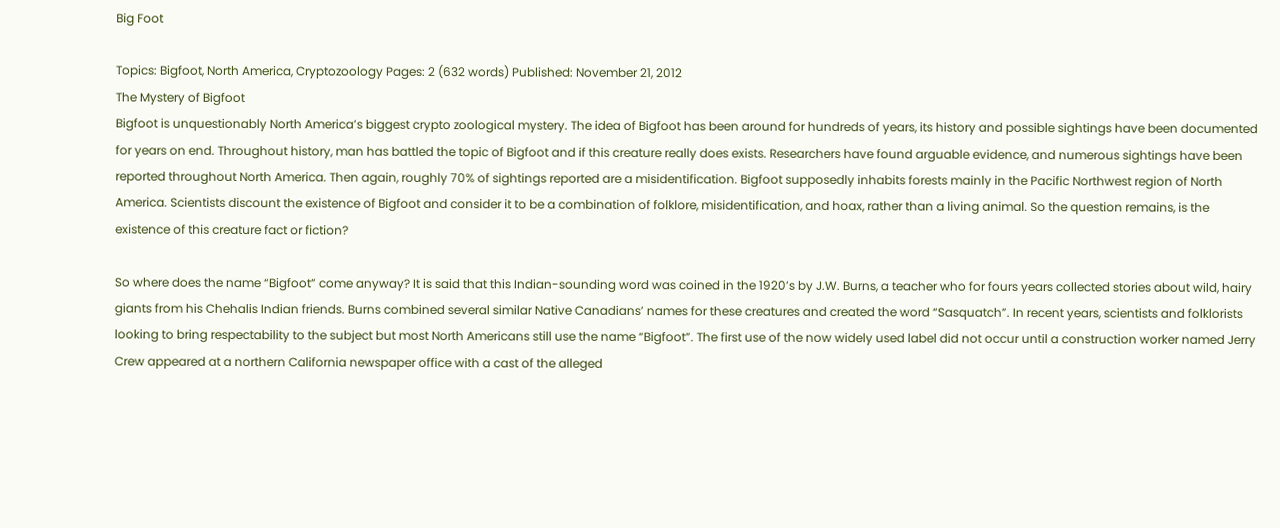Big Foot

Topics: Bigfoot, North America, Cryptozoology Pages: 2 (632 words) Published: November 21, 2012
The Mystery of Bigfoot
Bigfoot is unquestionably North America’s biggest crypto zoological mystery. The idea of Bigfoot has been around for hundreds of years, its history and possible sightings have been documented for years on end. Throughout history, man has battled the topic of Bigfoot and if this creature really does exists. Researchers have found arguable evidence, and numerous sightings have been reported throughout North America. Then again, roughly 70% of sightings reported are a misidentification. Bigfoot supposedly inhabits forests mainly in the Pacific Northwest region of North America. Scientists discount the existence of Bigfoot and consider it to be a combination of folklore, misidentification, and hoax, rather than a living animal. So the question remains, is the existence of this creature fact or fiction?

So where does the name “Bigfoot” come anyway? It is said that this Indian-sounding word was coined in the 1920’s by J.W. Burns, a teacher who for fours years collected stories about wild, hairy giants from his Chehalis Indian friends. Burns combined several similar Native Canadians’ names for these creatures and created the word “Sasquatch”. In recent years, scientists and folklorists looking to bring respectability to the subject but most North Americans still use the name “Bigfoot”. The first use of the now widely used label did not occur until a construction worker named Jerry Crew appeared at a northern California newspaper office with a cast of the alleged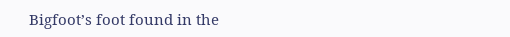Bigfoot’s foot found in the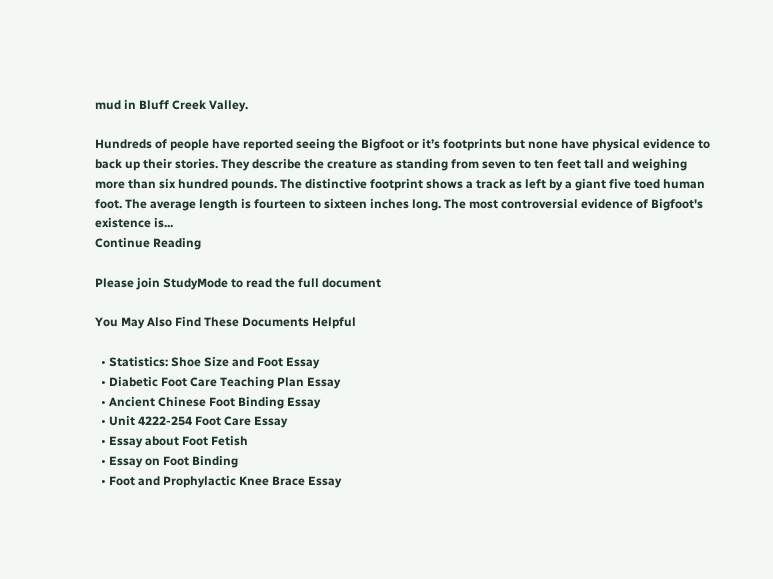mud in Bluff Creek Valley.

Hundreds of people have reported seeing the Bigfoot or it’s footprints but none have physical evidence to back up their stories. They describe the creature as standing from seven to ten feet tall and weighing more than six hundred pounds. The distinctive footprint shows a track as left by a giant five toed human foot. The average length is fourteen to sixteen inches long. The most controversial evidence of Bigfoot's existence is...
Continue Reading

Please join StudyMode to read the full document

You May Also Find These Documents Helpful

  • Statistics: Shoe Size and Foot Essay
  • Diabetic Foot Care Teaching Plan Essay
  • Ancient Chinese Foot Binding Essay
  • Unit 4222-254 Foot Care Essay
  • Essay about Foot Fetish
  • Essay on Foot Binding
  • Foot and Prophylactic Knee Brace Essay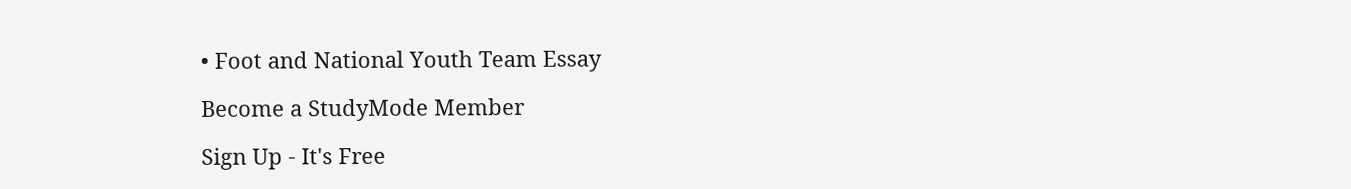• Foot and National Youth Team Essay

Become a StudyMode Member

Sign Up - It's Free